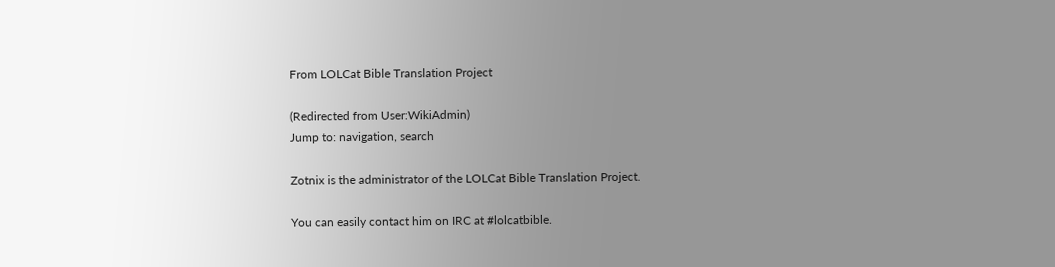From LOLCat Bible Translation Project

(Redirected from User:WikiAdmin)
Jump to: navigation, search

Zotnix is the administrator of the LOLCat Bible Translation Project.

You can easily contact him on IRC at #lolcatbible.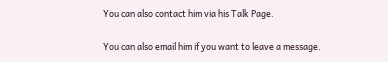You can also contact him via his Talk Page.

You can also email him if you want to leave a message.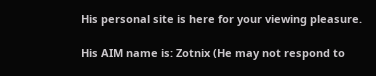His personal site is here for your viewing pleasure.

His AIM name is: Zotnix (He may not respond to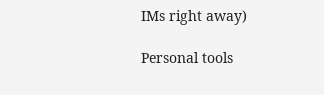IMs right away)

Personal tools